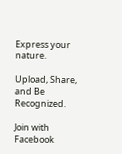Express your nature.

Upload, Share, and Be Recognized.

Join with Facebook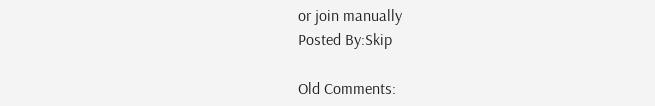or join manually
Posted By:Skip

Old Comments: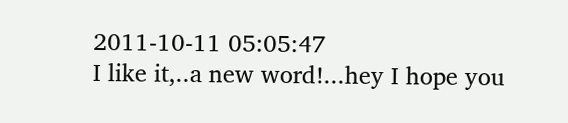2011-10-11 05:05:47
I like it,..a new word!...hey I hope you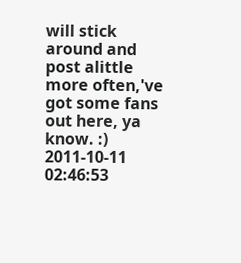will stick around and post alittle more often,'ve got some fans out here, ya know. :)
2011-10-11 02:46:53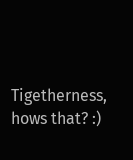Tigetherness, hows that? :)